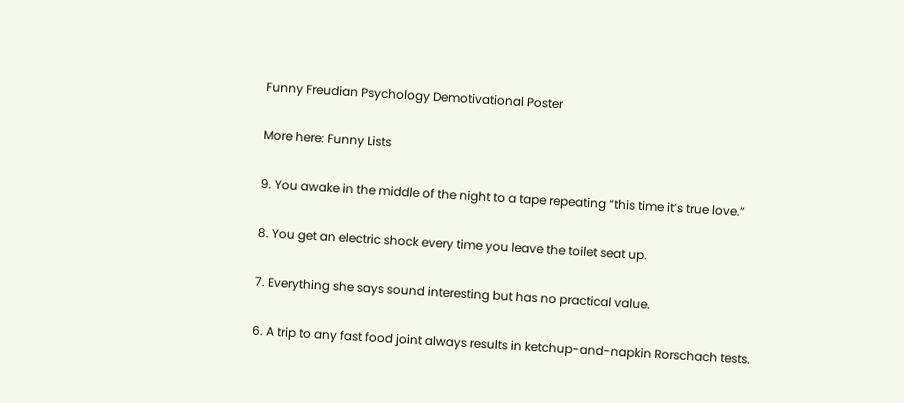Funny Freudian Psychology Demotivational Poster

More here: Funny Lists

9. You awake in the middle of the night to a tape repeating “this time it’s true love.”

8. You get an electric shock every time you leave the toilet seat up.

7. Everything she says sound interesting but has no practical value.

6. A trip to any fast food joint always results in ketchup-and-napkin Rorschach tests.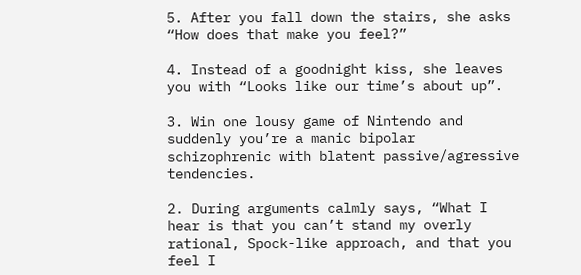5. After you fall down the stairs, she asks “How does that make you feel?”

4. Instead of a goodnight kiss, she leaves you with “Looks like our time’s about up”.

3. Win one lousy game of Nintendo and suddenly you’re a manic bipolar schizophrenic with blatent passive/agressive tendencies.

2. During arguments calmly says, “What I hear is that you can’t stand my overly rational, Spock-like approach, and that you feel I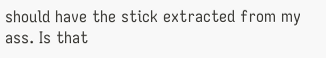should have the stick extracted from my ass. Is that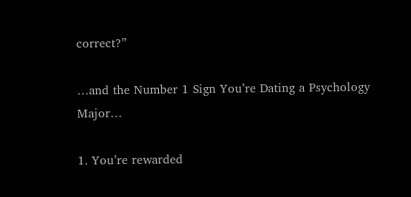correct?”

…and the Number 1 Sign You’re Dating a Psychology Major…

1. You’re rewarded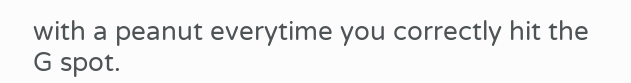with a peanut everytime you correctly hit the G spot.